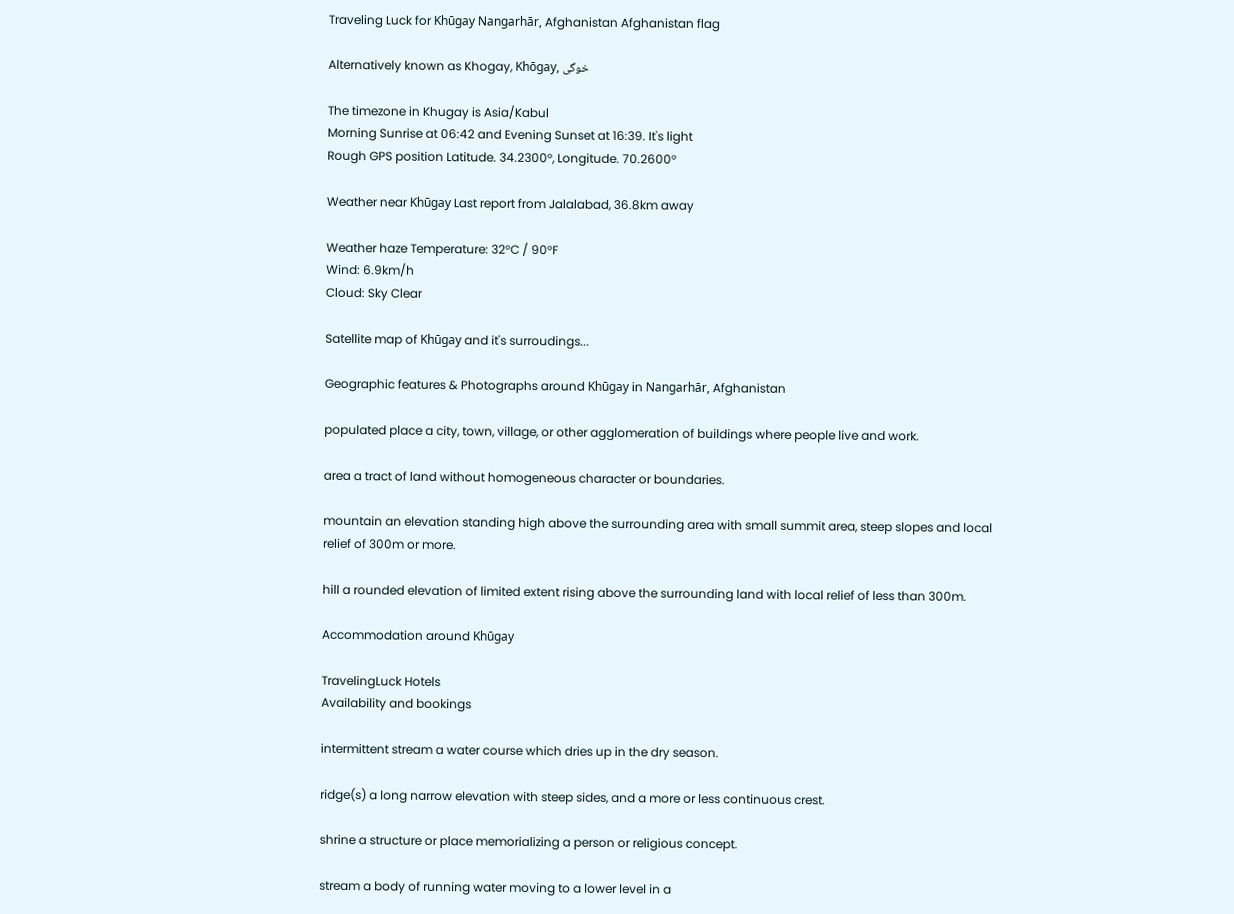Traveling Luck for Khūgay Nangarhār, Afghanistan Afghanistan flag

Alternatively known as Khogay, Khōgay, خوگی

The timezone in Khugay is Asia/Kabul
Morning Sunrise at 06:42 and Evening Sunset at 16:39. It's light
Rough GPS position Latitude. 34.2300°, Longitude. 70.2600°

Weather near Khūgay Last report from Jalalabad, 36.8km away

Weather haze Temperature: 32°C / 90°F
Wind: 6.9km/h
Cloud: Sky Clear

Satellite map of Khūgay and it's surroudings...

Geographic features & Photographs around Khūgay in Nangarhār, Afghanistan

populated place a city, town, village, or other agglomeration of buildings where people live and work.

area a tract of land without homogeneous character or boundaries.

mountain an elevation standing high above the surrounding area with small summit area, steep slopes and local relief of 300m or more.

hill a rounded elevation of limited extent rising above the surrounding land with local relief of less than 300m.

Accommodation around Khūgay

TravelingLuck Hotels
Availability and bookings

intermittent stream a water course which dries up in the dry season.

ridge(s) a long narrow elevation with steep sides, and a more or less continuous crest.

shrine a structure or place memorializing a person or religious concept.

stream a body of running water moving to a lower level in a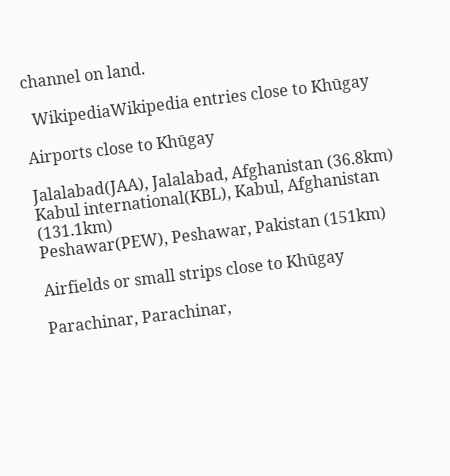channel on land.

  WikipediaWikipedia entries close to Khūgay

Airports close to Khūgay

Jalalabad(JAA), Jalalabad, Afghanistan (36.8km)
Kabul international(KBL), Kabul, Afghanistan (131.1km)
Peshawar(PEW), Peshawar, Pakistan (151km)

Airfields or small strips close to Khūgay

Parachinar, Parachinar,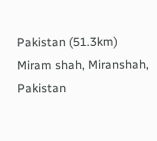Pakistan (51.3km)
Miram shah, Miranshah, Pakistan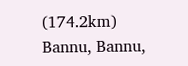(174.2km)
Bannu, Bannu,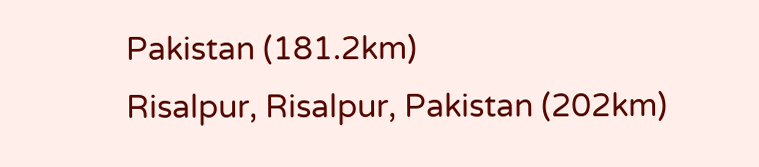Pakistan (181.2km)
Risalpur, Risalpur, Pakistan (202km)